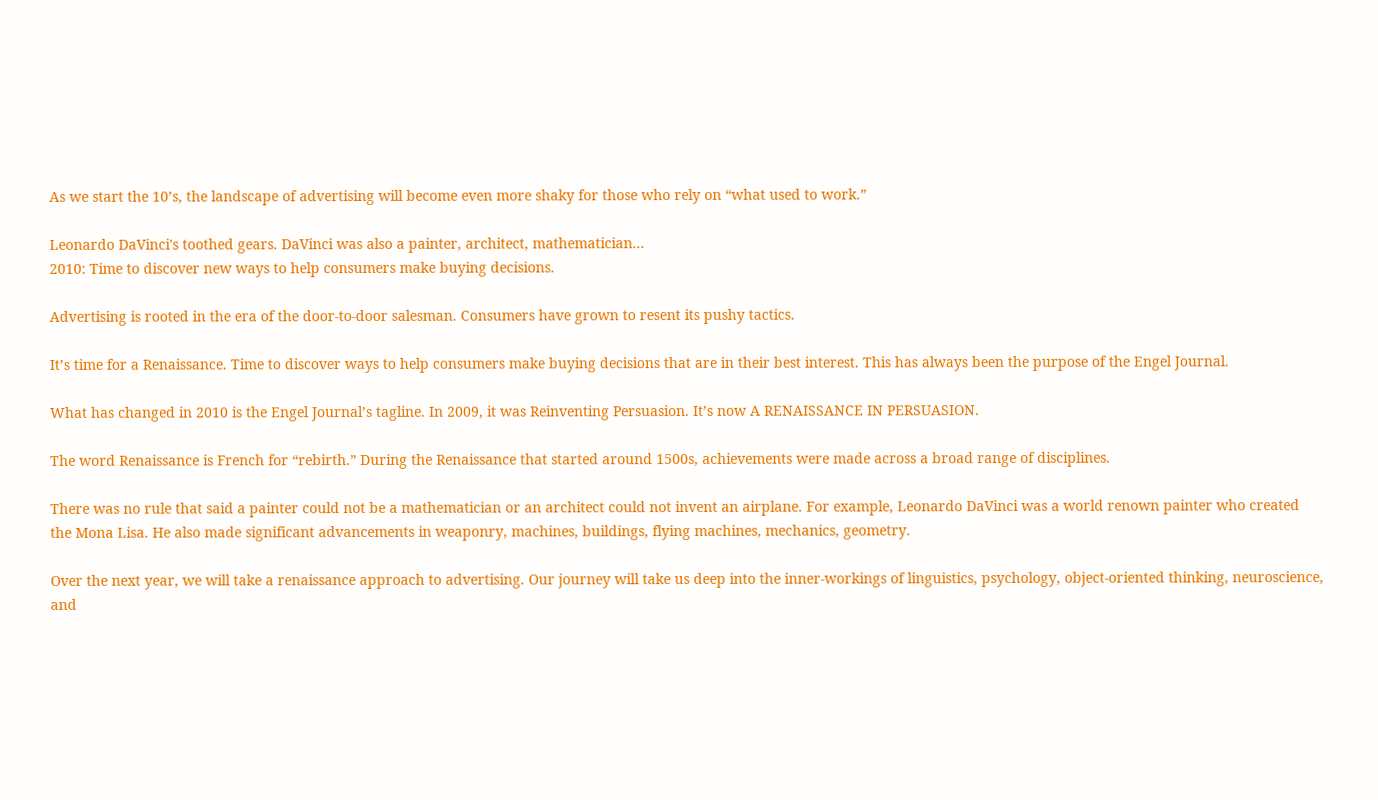As we start the 10’s, the landscape of advertising will become even more shaky for those who rely on “what used to work.”

Leonardo DaVinci's toothed gears. DaVinci was also a painter, architect, mathematician...
2010: Time to discover new ways to help consumers make buying decisions.

Advertising is rooted in the era of the door-to-door salesman. Consumers have grown to resent its pushy tactics.

It’s time for a Renaissance. Time to discover ways to help consumers make buying decisions that are in their best interest. This has always been the purpose of the Engel Journal.

What has changed in 2010 is the Engel Journal’s tagline. In 2009, it was Reinventing Persuasion. It’s now A RENAISSANCE IN PERSUASION.

The word Renaissance is French for “rebirth.” During the Renaissance that started around 1500s, achievements were made across a broad range of disciplines.

There was no rule that said a painter could not be a mathematician or an architect could not invent an airplane. For example, Leonardo DaVinci was a world renown painter who created the Mona Lisa. He also made significant advancements in weaponry, machines, buildings, flying machines, mechanics, geometry.

Over the next year, we will take a renaissance approach to advertising. Our journey will take us deep into the inner-workings of linguistics, psychology, object-oriented thinking, neuroscience, and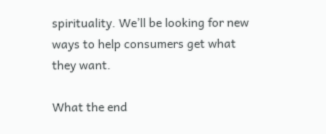spirituality. We’ll be looking for new ways to help consumers get what they want.

What the end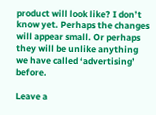product will look like? I don’t know yet. Perhaps the changes will appear small. Or perhaps they will be unlike anything we have called ‘advertising’ before.

Leave a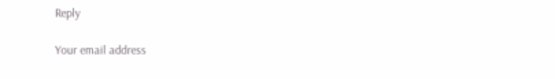Reply

Your email address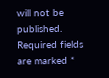will not be published. Required fields are marked *